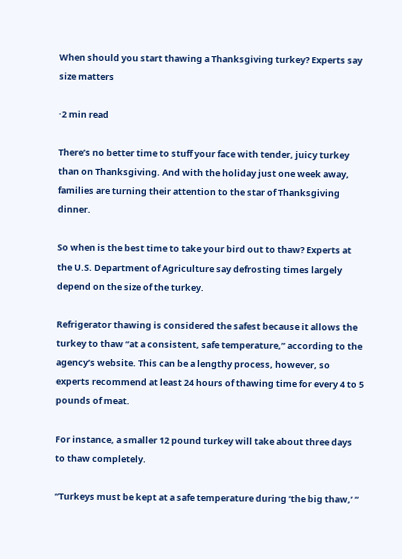When should you start thawing a Thanksgiving turkey? Experts say size matters

·2 min read

There’s no better time to stuff your face with tender, juicy turkey than on Thanksgiving. And with the holiday just one week away, families are turning their attention to the star of Thanksgiving dinner.

So when is the best time to take your bird out to thaw? Experts at the U.S. Department of Agriculture say defrosting times largely depend on the size of the turkey.

Refrigerator thawing is considered the safest because it allows the turkey to thaw “at a consistent, safe temperature,” according to the agency’s website. This can be a lengthy process, however, so experts recommend at least 24 hours of thawing time for every 4 to 5 pounds of meat.

For instance, a smaller 12 pound turkey will take about three days to thaw completely.

“Turkeys must be kept at a safe temperature during ‘the big thaw,’ “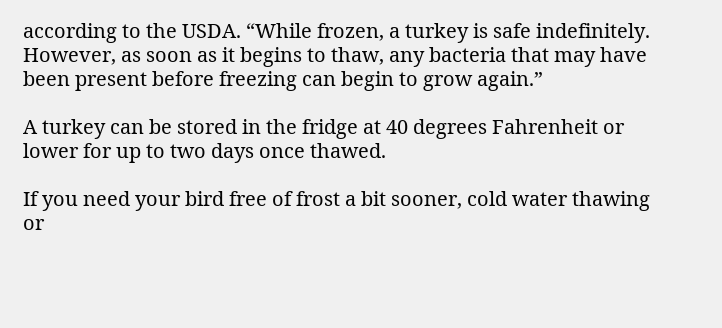according to the USDA. “While frozen, a turkey is safe indefinitely. However, as soon as it begins to thaw, any bacteria that may have been present before freezing can begin to grow again.”

A turkey can be stored in the fridge at 40 degrees Fahrenheit or lower for up to two days once thawed.

If you need your bird free of frost a bit sooner, cold water thawing or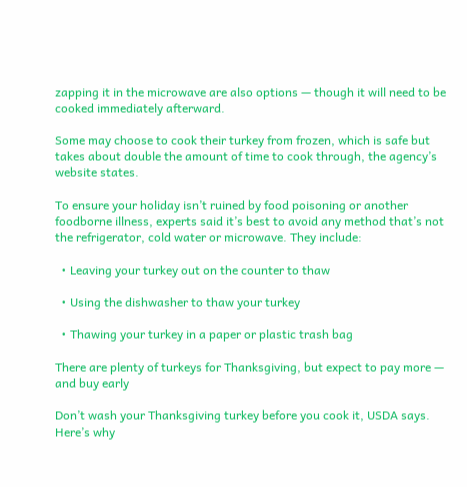zapping it in the microwave are also options — though it will need to be cooked immediately afterward.

Some may choose to cook their turkey from frozen, which is safe but takes about double the amount of time to cook through, the agency’s website states.

To ensure your holiday isn’t ruined by food poisoning or another foodborne illness, experts said it’s best to avoid any method that’s not the refrigerator, cold water or microwave. They include:

  • Leaving your turkey out on the counter to thaw

  • Using the dishwasher to thaw your turkey

  • Thawing your turkey in a paper or plastic trash bag

There are plenty of turkeys for Thanksgiving, but expect to pay more — and buy early

Don’t wash your Thanksgiving turkey before you cook it, USDA says. Here’s why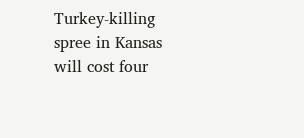Turkey-killing spree in Kansas will cost four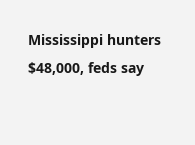Mississippi hunters $48,000, feds say